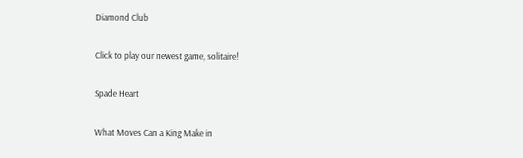Diamond Club

Click to play our newest game, solitaire!

Spade Heart

What Moves Can a King Make in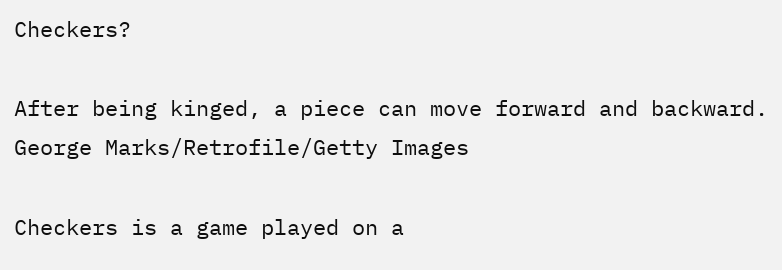Checkers?

After being kinged, a piece can move forward and backward.
George Marks/Retrofile/Getty Images

Checkers is a game played on a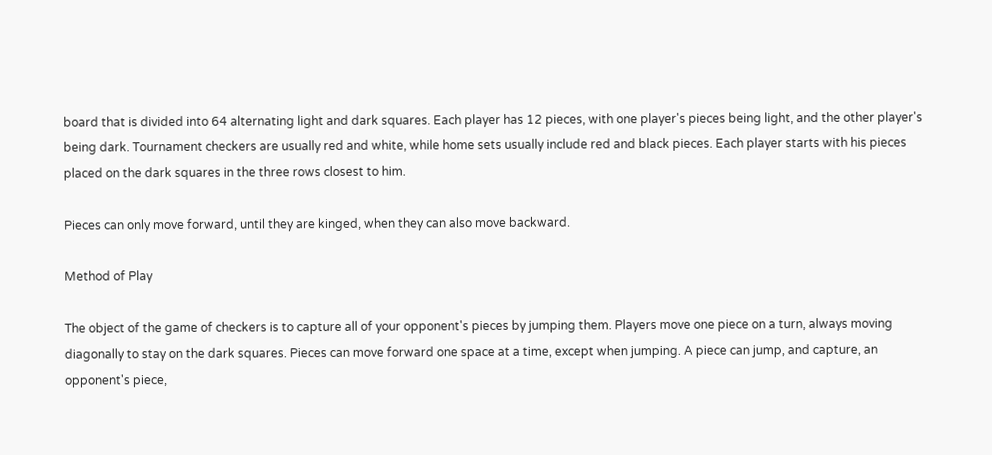board that is divided into 64 alternating light and dark squares. Each player has 12 pieces, with one player's pieces being light, and the other player's being dark. Tournament checkers are usually red and white, while home sets usually include red and black pieces. Each player starts with his pieces placed on the dark squares in the three rows closest to him.

Pieces can only move forward, until they are kinged, when they can also move backward.

Method of Play

The object of the game of checkers is to capture all of your opponent's pieces by jumping them. Players move one piece on a turn, always moving diagonally to stay on the dark squares. Pieces can move forward one space at a time, except when jumping. A piece can jump, and capture, an opponent's piece,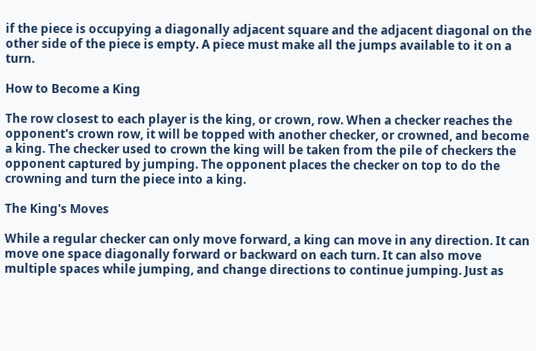if the piece is occupying a diagonally adjacent square and the adjacent diagonal on the other side of the piece is empty. A piece must make all the jumps available to it on a turn.

How to Become a King

The row closest to each player is the king, or crown, row. When a checker reaches the opponent's crown row, it will be topped with another checker, or crowned, and become a king. The checker used to crown the king will be taken from the pile of checkers the opponent captured by jumping. The opponent places the checker on top to do the crowning and turn the piece into a king.

The King's Moves

While a regular checker can only move forward, a king can move in any direction. It can move one space diagonally forward or backward on each turn. It can also move multiple spaces while jumping, and change directions to continue jumping. Just as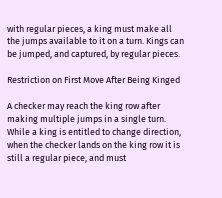with regular pieces, a king must make all the jumps available to it on a turn. Kings can be jumped, and captured, by regular pieces.

Restriction on First Move After Being Kinged

A checker may reach the king row after making multiple jumps in a single turn. While a king is entitled to change direction, when the checker lands on the king row it is still a regular piece, and must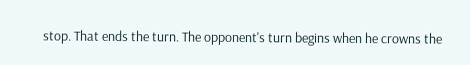stop. That ends the turn. The opponent's turn begins when he crowns the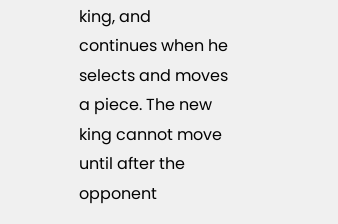king, and continues when he selects and moves a piece. The new king cannot move until after the opponent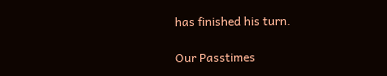has finished his turn.

Our Passtimes